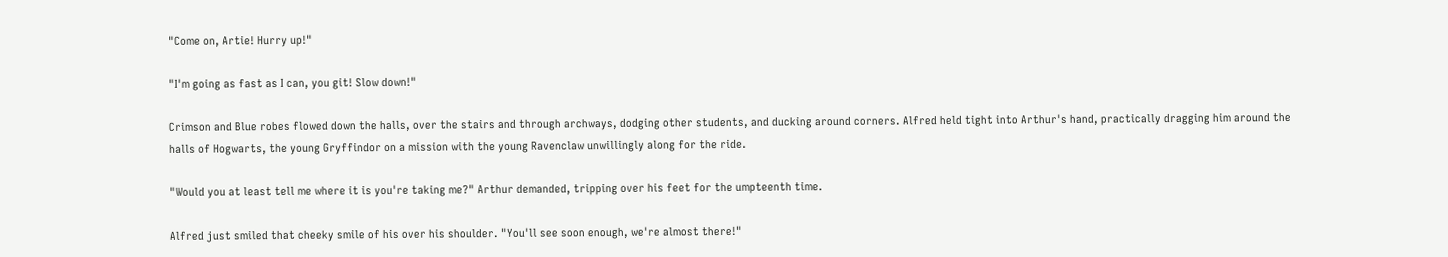"Come on, Artie! Hurry up!"

"I'm going as fast as I can, you git! Slow down!"

Crimson and Blue robes flowed down the halls, over the stairs and through archways, dodging other students, and ducking around corners. Alfred held tight into Arthur's hand, practically dragging him around the halls of Hogwarts, the young Gryffindor on a mission with the young Ravenclaw unwillingly along for the ride.

"Would you at least tell me where it is you're taking me?" Arthur demanded, tripping over his feet for the umpteenth time.

Alfred just smiled that cheeky smile of his over his shoulder. "You'll see soon enough, we're almost there!"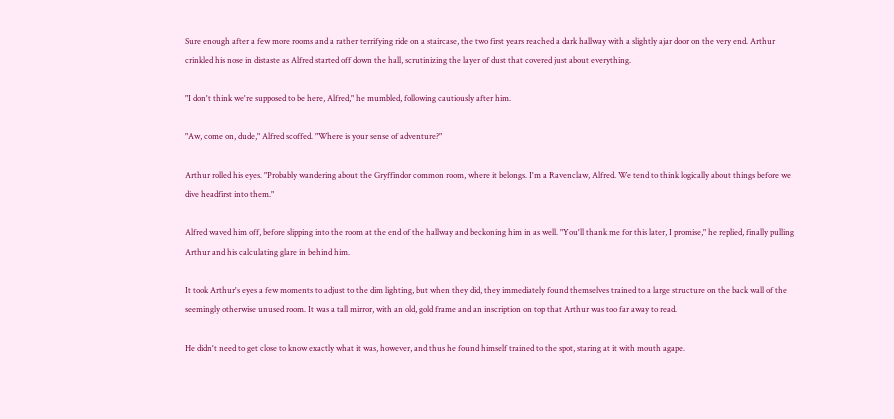Sure enough after a few more rooms and a rather terrifying ride on a staircase, the two first years reached a dark hallway with a slightly ajar door on the very end. Arthur crinkled his nose in distaste as Alfred started off down the hall, scrutinizing the layer of dust that covered just about everything.

"I don't think we're supposed to be here, Alfred," he mumbled, following cautiously after him.

"Aw, come on, dude," Alfred scoffed. "Where is your sense of adventure?"

Arthur rolled his eyes. "Probably wandering about the Gryffindor common room, where it belongs. I'm a Ravenclaw, Alfred. We tend to think logically about things before we dive headfirst into them."

Alfred waved him off, before slipping into the room at the end of the hallway and beckoning him in as well. "You'll thank me for this later, I promise," he replied, finally pulling Arthur and his calculating glare in behind him.

It took Arthur's eyes a few moments to adjust to the dim lighting, but when they did, they immediately found themselves trained to a large structure on the back wall of the seemingly otherwise unused room. It was a tall mirror, with an old, gold frame and an inscription on top that Arthur was too far away to read.

He didn't need to get close to know exactly what it was, however, and thus he found himself trained to the spot, staring at it with mouth agape.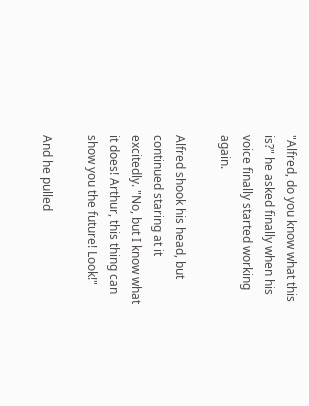"Alfred, do you know what this is?" he asked finally when his voice finally started working again.

Alfred shook his head, but continued staring at it excitedly. "No, but I know what it does! Arthur, this thing can show you the future! Look!"

And he pulled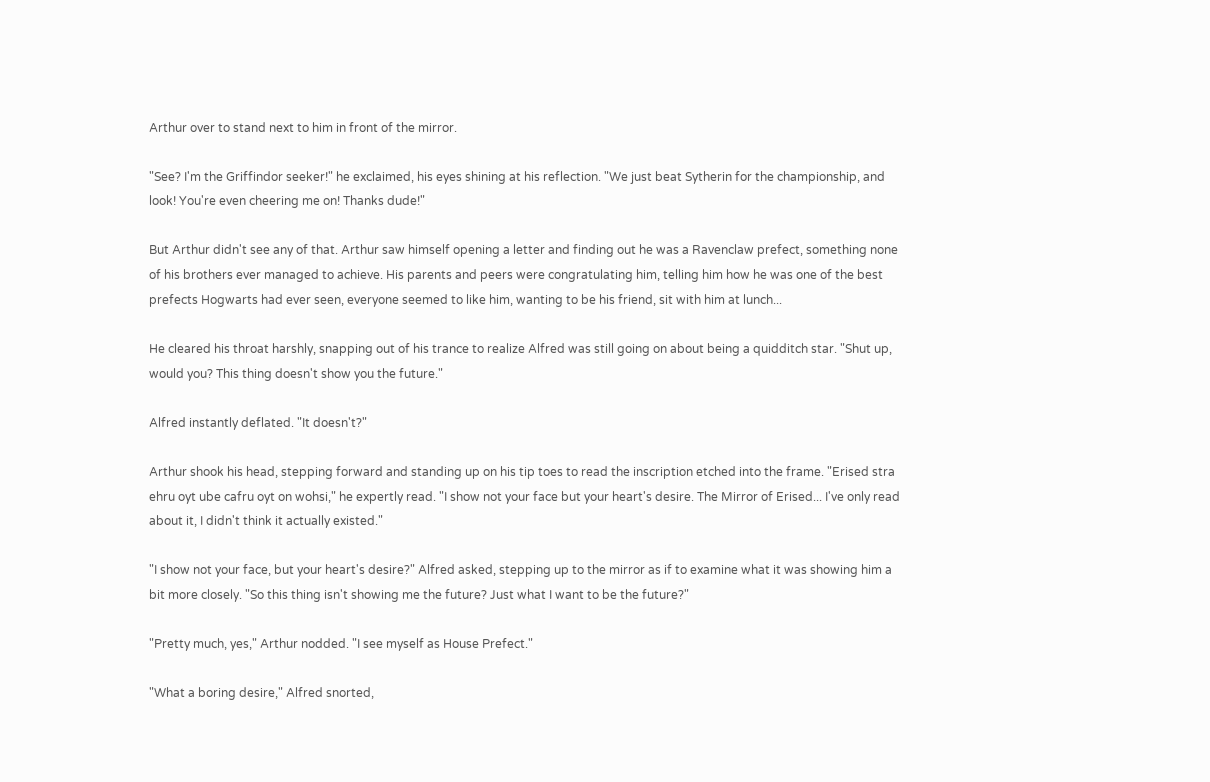Arthur over to stand next to him in front of the mirror.

"See? I'm the Griffindor seeker!" he exclaimed, his eyes shining at his reflection. "We just beat Sytherin for the championship, and look! You're even cheering me on! Thanks dude!"

But Arthur didn't see any of that. Arthur saw himself opening a letter and finding out he was a Ravenclaw prefect, something none of his brothers ever managed to achieve. His parents and peers were congratulating him, telling him how he was one of the best prefects Hogwarts had ever seen, everyone seemed to like him, wanting to be his friend, sit with him at lunch...

He cleared his throat harshly, snapping out of his trance to realize Alfred was still going on about being a quidditch star. "Shut up, would you? This thing doesn't show you the future."

Alfred instantly deflated. "It doesn't?"

Arthur shook his head, stepping forward and standing up on his tip toes to read the inscription etched into the frame. "Erised stra ehru oyt ube cafru oyt on wohsi," he expertly read. "I show not your face but your heart's desire. The Mirror of Erised... I've only read about it, I didn't think it actually existed."

"I show not your face, but your heart's desire?" Alfred asked, stepping up to the mirror as if to examine what it was showing him a bit more closely. "So this thing isn't showing me the future? Just what I want to be the future?"

"Pretty much, yes," Arthur nodded. "I see myself as House Prefect."

"What a boring desire," Alfred snorted,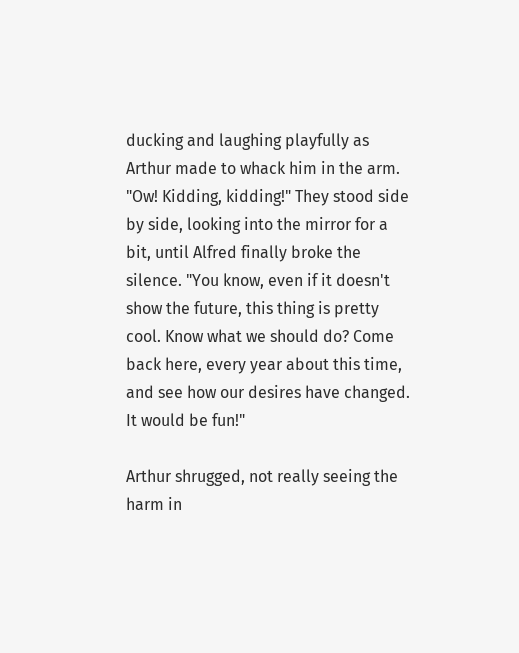ducking and laughing playfully as Arthur made to whack him in the arm. "Ow! Kidding, kidding!" They stood side by side, looking into the mirror for a bit, until Alfred finally broke the silence. "You know, even if it doesn't show the future, this thing is pretty cool. Know what we should do? Come back here, every year about this time, and see how our desires have changed. It would be fun!"

Arthur shrugged, not really seeing the harm in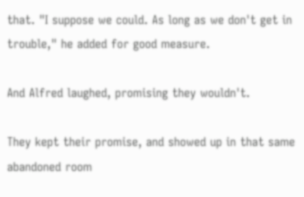that. "I suppose we could. As long as we don't get in trouble," he added for good measure.

And Alfred laughed, promising they wouldn't.

They kept their promise, and showed up in that same abandoned room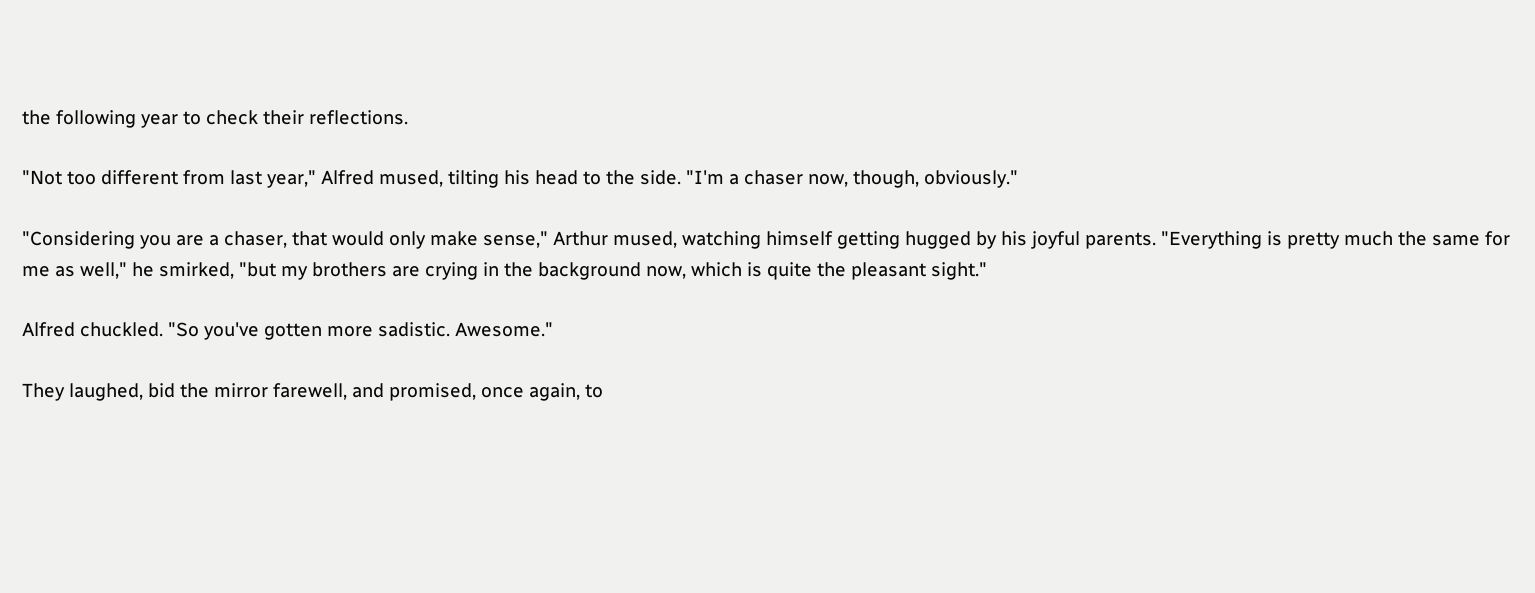the following year to check their reflections.

"Not too different from last year," Alfred mused, tilting his head to the side. "I'm a chaser now, though, obviously."

"Considering you are a chaser, that would only make sense," Arthur mused, watching himself getting hugged by his joyful parents. "Everything is pretty much the same for me as well," he smirked, "but my brothers are crying in the background now, which is quite the pleasant sight."

Alfred chuckled. "So you've gotten more sadistic. Awesome."

They laughed, bid the mirror farewell, and promised, once again, to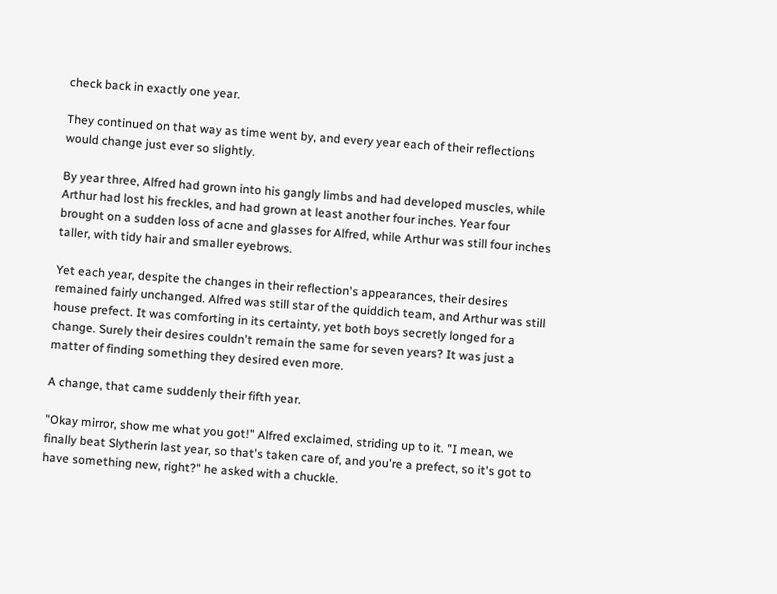check back in exactly one year.

They continued on that way as time went by, and every year each of their reflections would change just ever so slightly.

By year three, Alfred had grown into his gangly limbs and had developed muscles, while Arthur had lost his freckles, and had grown at least another four inches. Year four brought on a sudden loss of acne and glasses for Alfred, while Arthur was still four inches taller, with tidy hair and smaller eyebrows.

Yet each year, despite the changes in their reflection's appearances, their desires remained fairly unchanged. Alfred was still star of the quiddich team, and Arthur was still house prefect. It was comforting in its certainty, yet both boys secretly longed for a change. Surely their desires couldn't remain the same for seven years? It was just a matter of finding something they desired even more.

A change, that came suddenly their fifth year.

"Okay mirror, show me what you got!" Alfred exclaimed, striding up to it. "I mean, we finally beat Slytherin last year, so that's taken care of, and you're a prefect, so it's got to have something new, right?" he asked with a chuckle.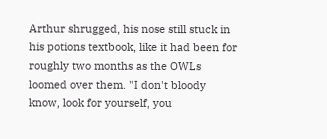Arthur shrugged, his nose still stuck in his potions textbook, like it had been for roughly two months as the OWLs loomed over them. "I don't bloody know, look for yourself, you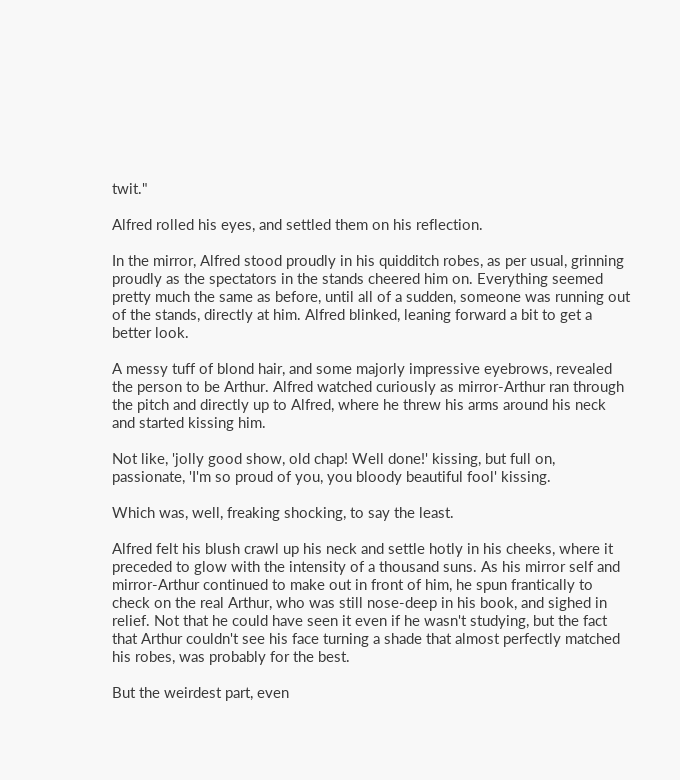twit."

Alfred rolled his eyes, and settled them on his reflection.

In the mirror, Alfred stood proudly in his quidditch robes, as per usual, grinning proudly as the spectators in the stands cheered him on. Everything seemed pretty much the same as before, until all of a sudden, someone was running out of the stands, directly at him. Alfred blinked, leaning forward a bit to get a better look.

A messy tuff of blond hair, and some majorly impressive eyebrows, revealed the person to be Arthur. Alfred watched curiously as mirror-Arthur ran through the pitch and directly up to Alfred, where he threw his arms around his neck and started kissing him.

Not like, 'jolly good show, old chap! Well done!' kissing, but full on, passionate, 'I'm so proud of you, you bloody beautiful fool' kissing.

Which was, well, freaking shocking, to say the least.

Alfred felt his blush crawl up his neck and settle hotly in his cheeks, where it preceded to glow with the intensity of a thousand suns. As his mirror self and mirror-Arthur continued to make out in front of him, he spun frantically to check on the real Arthur, who was still nose-deep in his book, and sighed in relief. Not that he could have seen it even if he wasn't studying, but the fact that Arthur couldn't see his face turning a shade that almost perfectly matched his robes, was probably for the best.

But the weirdest part, even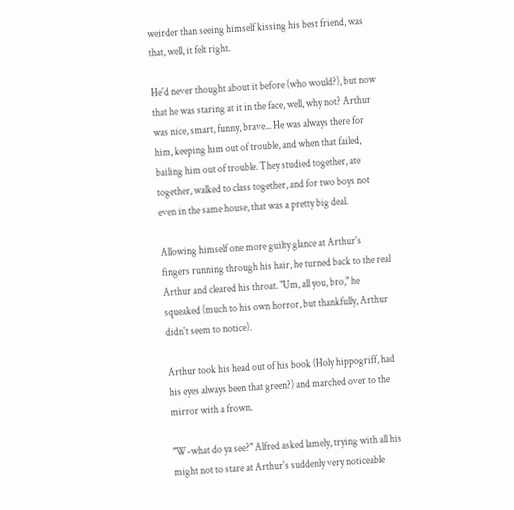weirder than seeing himself kissing his best friend, was that, well, it felt right.

He'd never thought about it before (who would?), but now that he was staring at it in the face, well, why not? Arthur was nice, smart, funny, brave... He was always there for him, keeping him out of trouble, and when that failed, bailing him out of trouble. They studied together, ate together, walked to class together, and for two boys not even in the same house, that was a pretty big deal.

Allowing himself one more guilty glance at Arthur's fingers running through his hair, he turned back to the real Arthur and cleared his throat. "Um, all you, bro," he squeaked (much to his own horror, but thankfully, Arthur didn't seem to notice).

Arthur took his head out of his book (Holy hippogriff, had his eyes always been that green?) and marched over to the mirror with a frown.

"W-what do ya see?" Alfred asked lamely, trying with all his might not to stare at Arthur's suddenly very noticeable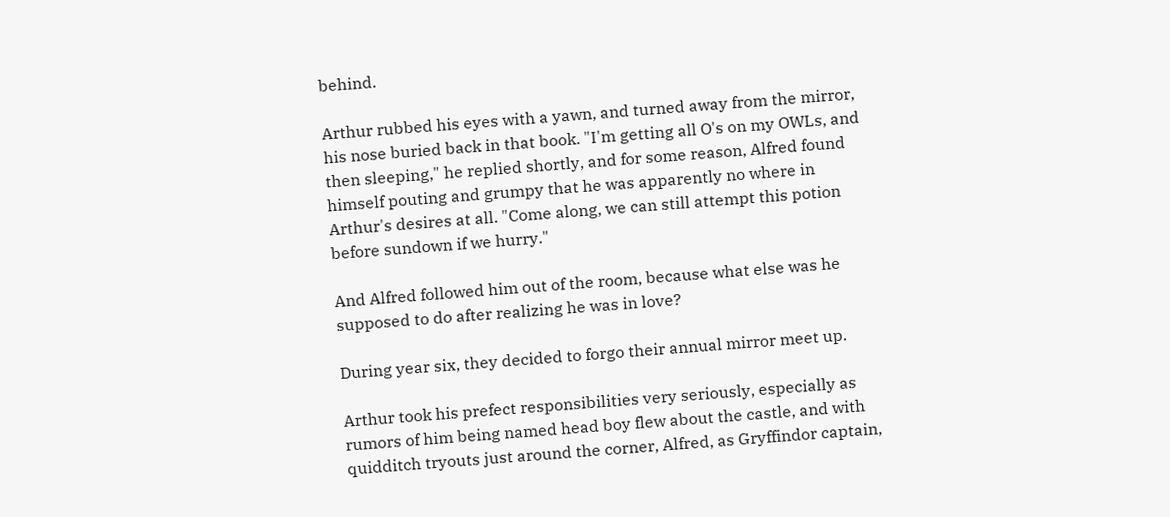behind.

Arthur rubbed his eyes with a yawn, and turned away from the mirror, his nose buried back in that book. "I'm getting all O's on my OWLs, and then sleeping," he replied shortly, and for some reason, Alfred found himself pouting and grumpy that he was apparently no where in Arthur's desires at all. "Come along, we can still attempt this potion before sundown if we hurry."

And Alfred followed him out of the room, because what else was he supposed to do after realizing he was in love?

During year six, they decided to forgo their annual mirror meet up.

Arthur took his prefect responsibilities very seriously, especially as rumors of him being named head boy flew about the castle, and with quidditch tryouts just around the corner, Alfred, as Gryffindor captain,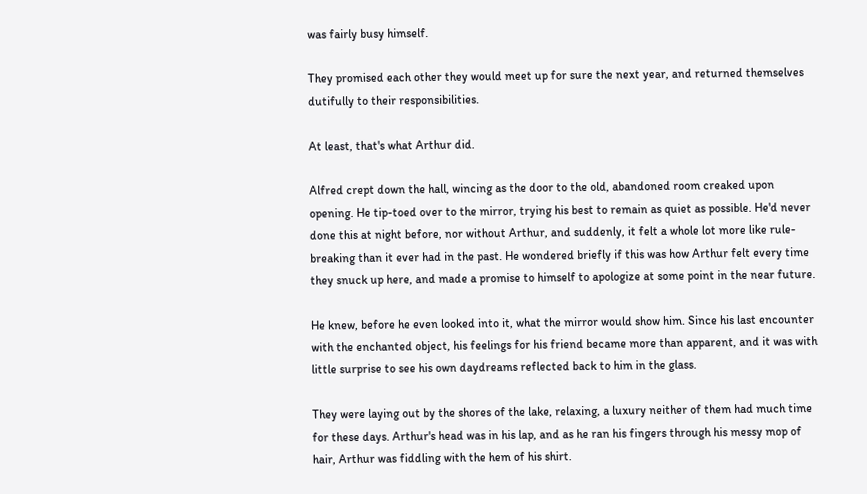was fairly busy himself.

They promised each other they would meet up for sure the next year, and returned themselves dutifully to their responsibilities.

At least, that's what Arthur did.

Alfred crept down the hall, wincing as the door to the old, abandoned room creaked upon opening. He tip-toed over to the mirror, trying his best to remain as quiet as possible. He'd never done this at night before, nor without Arthur, and suddenly, it felt a whole lot more like rule-breaking than it ever had in the past. He wondered briefly if this was how Arthur felt every time they snuck up here, and made a promise to himself to apologize at some point in the near future.

He knew, before he even looked into it, what the mirror would show him. Since his last encounter with the enchanted object, his feelings for his friend became more than apparent, and it was with little surprise to see his own daydreams reflected back to him in the glass.

They were laying out by the shores of the lake, relaxing, a luxury neither of them had much time for these days. Arthur's head was in his lap, and as he ran his fingers through his messy mop of hair, Arthur was fiddling with the hem of his shirt.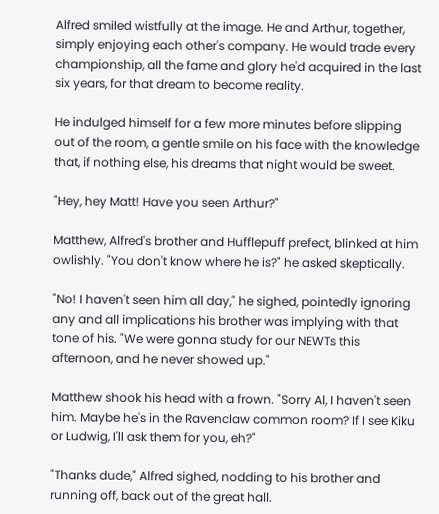Alfred smiled wistfully at the image. He and Arthur, together, simply enjoying each other's company. He would trade every championship, all the fame and glory he'd acquired in the last six years, for that dream to become reality.

He indulged himself for a few more minutes before slipping out of the room, a gentle smile on his face with the knowledge that, if nothing else, his dreams that night would be sweet.

"Hey, hey Matt! Have you seen Arthur?"

Matthew, Alfred's brother and Hufflepuff prefect, blinked at him owlishly. "You don't know where he is?" he asked skeptically.

"No! I haven't seen him all day," he sighed, pointedly ignoring any and all implications his brother was implying with that tone of his. "We were gonna study for our NEWTs this afternoon, and he never showed up."

Matthew shook his head with a frown. "Sorry Al, I haven't seen him. Maybe he's in the Ravenclaw common room? If I see Kiku or Ludwig, I'll ask them for you, eh?"

"Thanks dude," Alfred sighed, nodding to his brother and running off, back out of the great hall.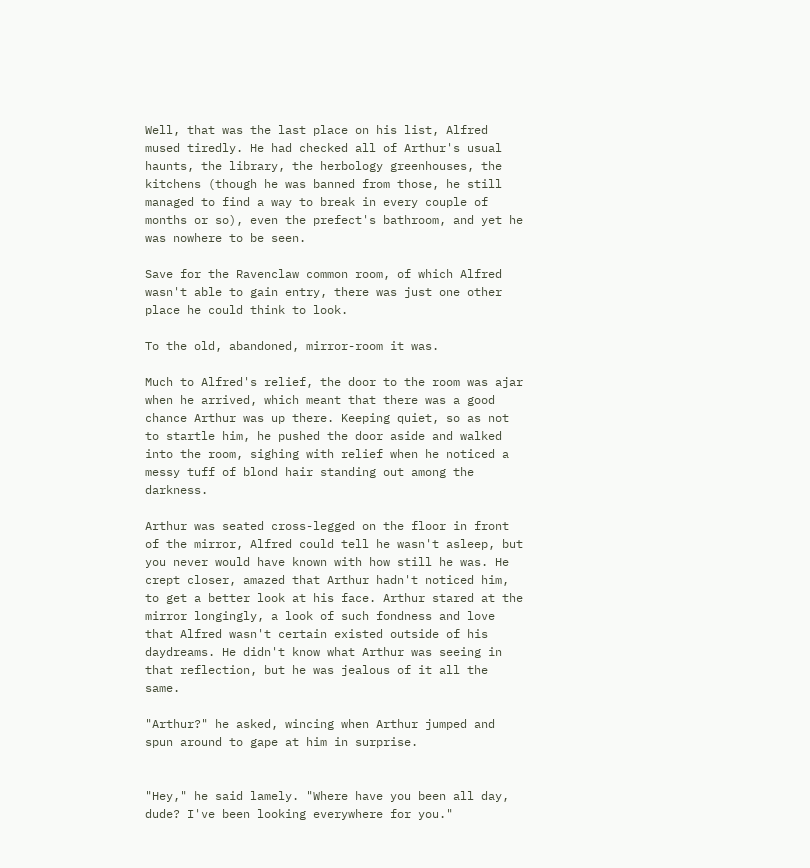Well, that was the last place on his list, Alfred mused tiredly. He had checked all of Arthur's usual haunts, the library, the herbology greenhouses, the kitchens (though he was banned from those, he still managed to find a way to break in every couple of months or so), even the prefect's bathroom, and yet he was nowhere to be seen.

Save for the Ravenclaw common room, of which Alfred wasn't able to gain entry, there was just one other place he could think to look.

To the old, abandoned, mirror-room it was.

Much to Alfred's relief, the door to the room was ajar when he arrived, which meant that there was a good chance Arthur was up there. Keeping quiet, so as not to startle him, he pushed the door aside and walked into the room, sighing with relief when he noticed a messy tuff of blond hair standing out among the darkness.

Arthur was seated cross-legged on the floor in front of the mirror, Alfred could tell he wasn't asleep, but you never would have known with how still he was. He crept closer, amazed that Arthur hadn't noticed him, to get a better look at his face. Arthur stared at the mirror longingly, a look of such fondness and love that Alfred wasn't certain existed outside of his daydreams. He didn't know what Arthur was seeing in that reflection, but he was jealous of it all the same.

"Arthur?" he asked, wincing when Arthur jumped and spun around to gape at him in surprise.


"Hey," he said lamely. "Where have you been all day, dude? I've been looking everywhere for you."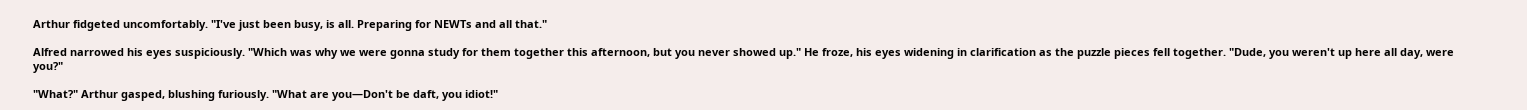Arthur fidgeted uncomfortably. "I've just been busy, is all. Preparing for NEWTs and all that."

Alfred narrowed his eyes suspiciously. "Which was why we were gonna study for them together this afternoon, but you never showed up." He froze, his eyes widening in clarification as the puzzle pieces fell together. "Dude, you weren't up here all day, were you?"

"What?" Arthur gasped, blushing furiously. "What are you—Don't be daft, you idiot!"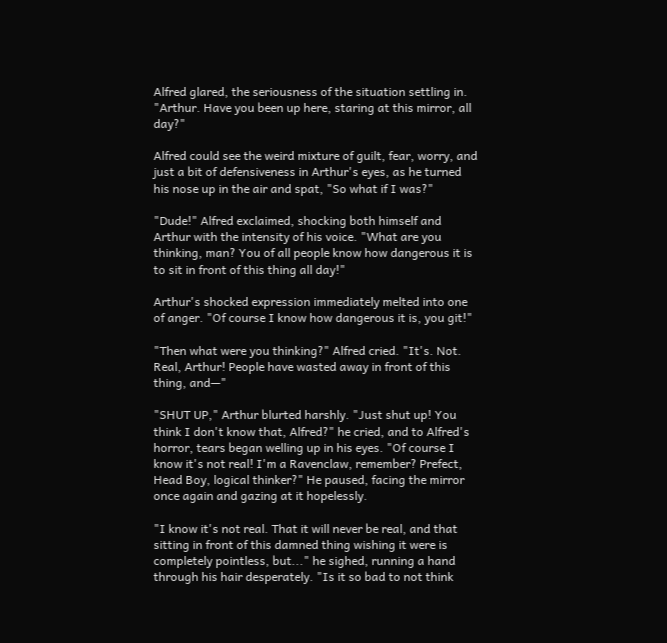Alfred glared, the seriousness of the situation settling in. "Arthur. Have you been up here, staring at this mirror, all day?"

Alfred could see the weird mixture of guilt, fear, worry, and just a bit of defensiveness in Arthur's eyes, as he turned his nose up in the air and spat, "So what if I was?"

"Dude!" Alfred exclaimed, shocking both himself and Arthur with the intensity of his voice. "What are you thinking, man? You of all people know how dangerous it is to sit in front of this thing all day!"

Arthur's shocked expression immediately melted into one of anger. "Of course I know how dangerous it is, you git!"

"Then what were you thinking?" Alfred cried. "It's. Not. Real, Arthur! People have wasted away in front of this thing, and—"

"SHUT UP," Arthur blurted harshly. "Just shut up! You think I don't know that, Alfred?" he cried, and to Alfred's horror, tears began welling up in his eyes. "Of course I know it's not real! I'm a Ravenclaw, remember? Prefect, Head Boy, logical thinker?" He paused, facing the mirror once again and gazing at it hopelessly.

"I know it's not real. That it will never be real, and that sitting in front of this damned thing wishing it were is completely pointless, but..." he sighed, running a hand through his hair desperately. "Is it so bad to not think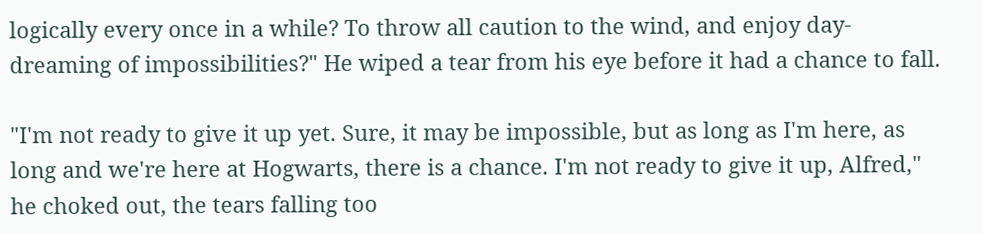logically every once in a while? To throw all caution to the wind, and enjoy day-dreaming of impossibilities?" He wiped a tear from his eye before it had a chance to fall.

"I'm not ready to give it up yet. Sure, it may be impossible, but as long as I'm here, as long and we're here at Hogwarts, there is a chance. I'm not ready to give it up, Alfred," he choked out, the tears falling too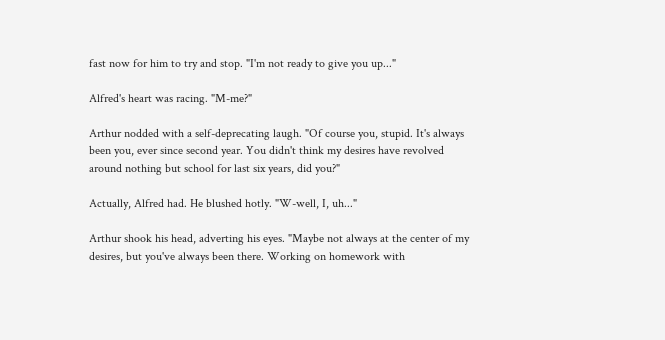fast now for him to try and stop. "I'm not ready to give you up..."

Alfred's heart was racing. "M-me?"

Arthur nodded with a self-deprecating laugh. "Of course you, stupid. It's always been you, ever since second year. You didn't think my desires have revolved around nothing but school for last six years, did you?"

Actually, Alfred had. He blushed hotly. "W-well, I, uh..."

Arthur shook his head, adverting his eyes. "Maybe not always at the center of my desires, but you've always been there. Working on homework with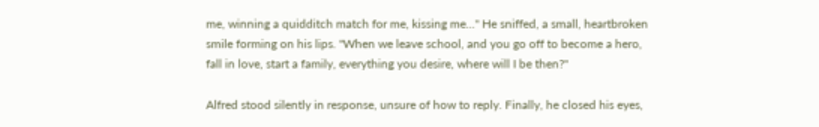me, winning a quidditch match for me, kissing me..." He sniffed, a small, heartbroken smile forming on his lips. "When we leave school, and you go off to become a hero, fall in love, start a family, everything you desire, where will I be then?"

Alfred stood silently in response, unsure of how to reply. Finally, he closed his eyes,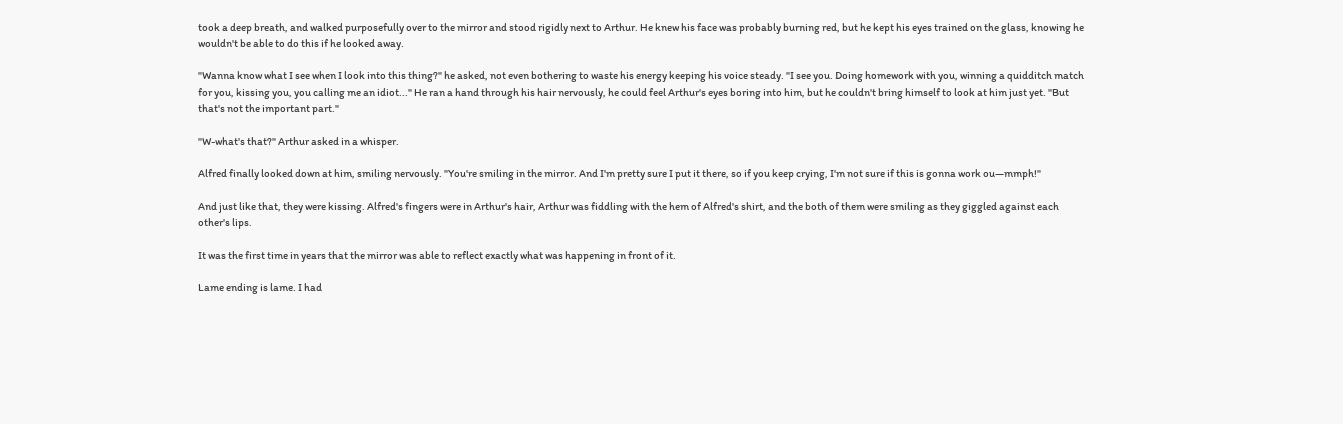took a deep breath, and walked purposefully over to the mirror and stood rigidly next to Arthur. He knew his face was probably burning red, but he kept his eyes trained on the glass, knowing he wouldn't be able to do this if he looked away.

"Wanna know what I see when I look into this thing?" he asked, not even bothering to waste his energy keeping his voice steady. "I see you. Doing homework with you, winning a quidditch match for you, kissing you, you calling me an idiot..." He ran a hand through his hair nervously, he could feel Arthur's eyes boring into him, but he couldn't bring himself to look at him just yet. "But that's not the important part."

"W-what's that?" Arthur asked in a whisper.

Alfred finally looked down at him, smiling nervously. "You're smiling in the mirror. And I'm pretty sure I put it there, so if you keep crying, I'm not sure if this is gonna work ou—mmph!"

And just like that, they were kissing. Alfred's fingers were in Arthur's hair, Arthur was fiddling with the hem of Alfred's shirt, and the both of them were smiling as they giggled against each other's lips.

It was the first time in years that the mirror was able to reflect exactly what was happening in front of it.

Lame ending is lame. I had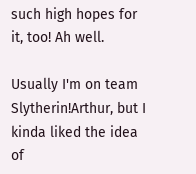such high hopes for it, too! Ah well.

Usually I'm on team Slytherin!Arthur, but I kinda liked the idea of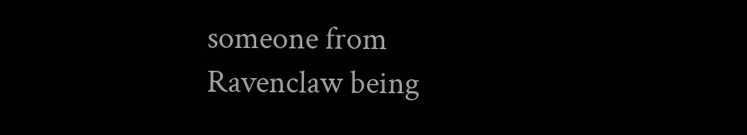someone from Ravenclaw being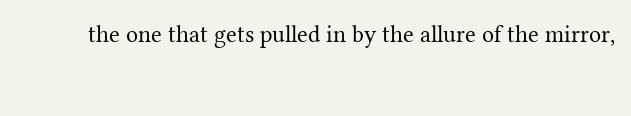the one that gets pulled in by the allure of the mirror,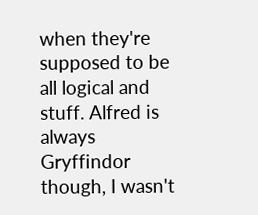when they're supposed to be all logical and stuff. Alfred is always Gryffindor though, I wasn't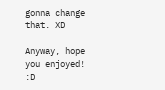gonna change that. XD

Anyway, hope you enjoyed! :D